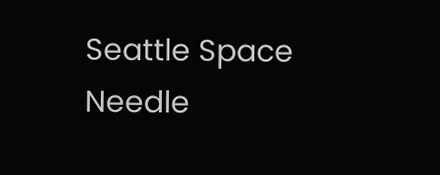Seattle Space Needle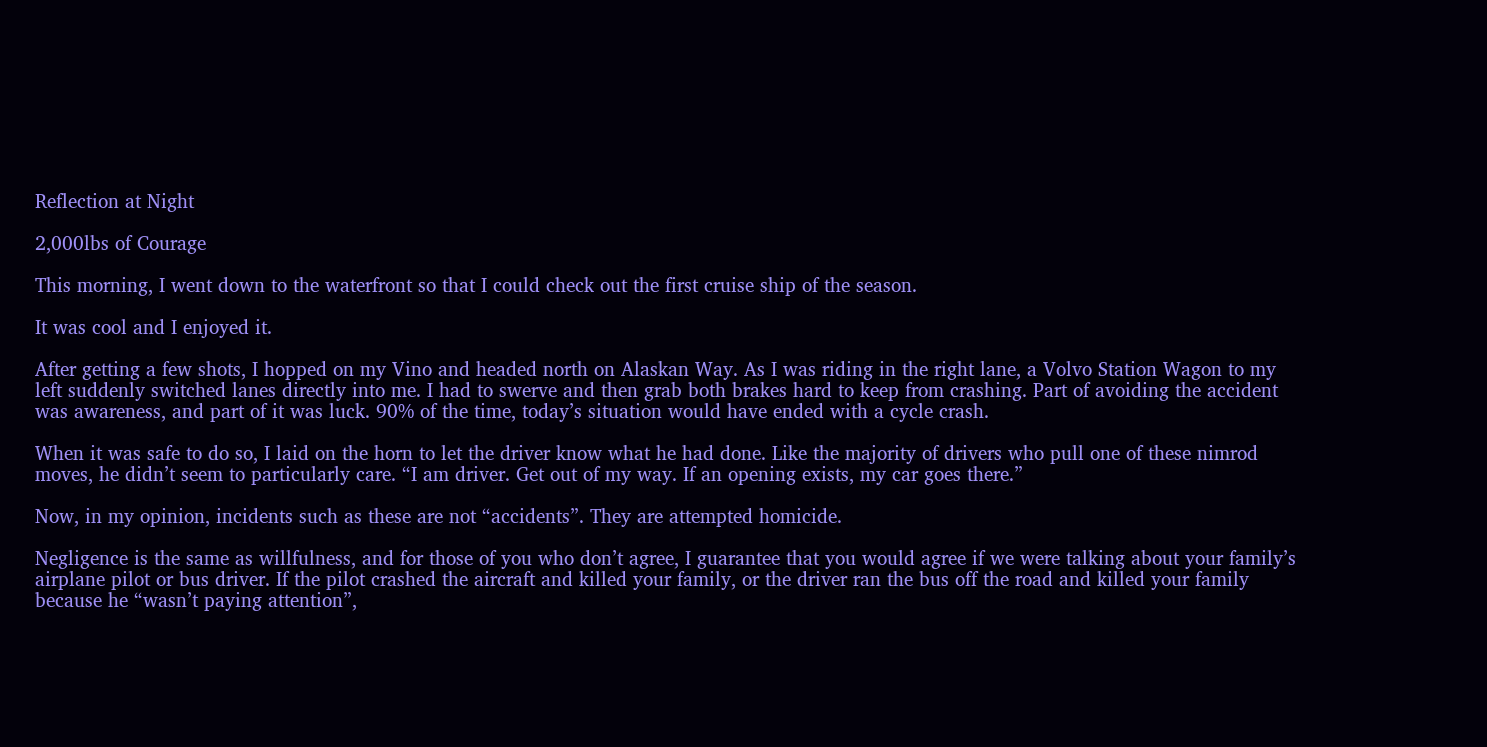Reflection at Night

2,000lbs of Courage

This morning, I went down to the waterfront so that I could check out the first cruise ship of the season.

It was cool and I enjoyed it.

After getting a few shots, I hopped on my Vino and headed north on Alaskan Way. As I was riding in the right lane, a Volvo Station Wagon to my left suddenly switched lanes directly into me. I had to swerve and then grab both brakes hard to keep from crashing. Part of avoiding the accident was awareness, and part of it was luck. 90% of the time, today’s situation would have ended with a cycle crash.

When it was safe to do so, I laid on the horn to let the driver know what he had done. Like the majority of drivers who pull one of these nimrod moves, he didn’t seem to particularly care. “I am driver. Get out of my way. If an opening exists, my car goes there.”

Now, in my opinion, incidents such as these are not “accidents”. They are attempted homicide.

Negligence is the same as willfulness, and for those of you who don’t agree, I guarantee that you would agree if we were talking about your family’s airplane pilot or bus driver. If the pilot crashed the aircraft and killed your family, or the driver ran the bus off the road and killed your family because he “wasn’t paying attention”,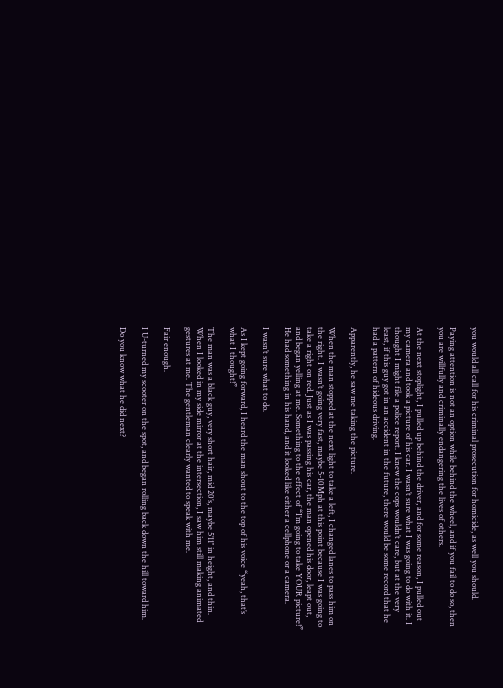you would all call for his criminal prosecution for homicide, as well you should.

Paying attention is not an option while behind the wheel, and if you fail to do so, then you are willfully and criminally endangering the lives of others.

At the next stoplight, I pulled up behind the driver, and for some reason, I pulled out my camera and took a picture of his car. I wasn’t sure what I was going to do with it. I thought I might file a police report. I knew the cops wouldn’t care, but at the very least, if this guy got in an accident in the future, there would be some record that he had a pattern of hideous driving.

Apparently, he saw me taking the picture.

When the man stopped at the next light to take a left, I changed lanes to pass him on the right. I wasn’t going very fast, maybe 5-10Mph at this point because I was going to take a right on red. Just as I was passing his car, the man opened his door, leapt out, and began yelling at me. Something to the effect of “I’m going to take YOUR picture!” He had something in his hand, and it looked like either a cellphone or a camera.

I wasn’t sure what to do.

As I kept going forward, I heard the man shout to the top of his voice “yeah, that’s what I thought!”

The man was a black guy, very short hair, mid 20’s, maybe 5’11″ in height, and thin. When I looked in my side mirror at the intersection, I saw him still making animated gestures at me. The gentleman clearly wanted to speak with me.

Fair enough.

I U-turned my scooter on the spot, and began rolling back down the hill toward him.

Do you know what he did next?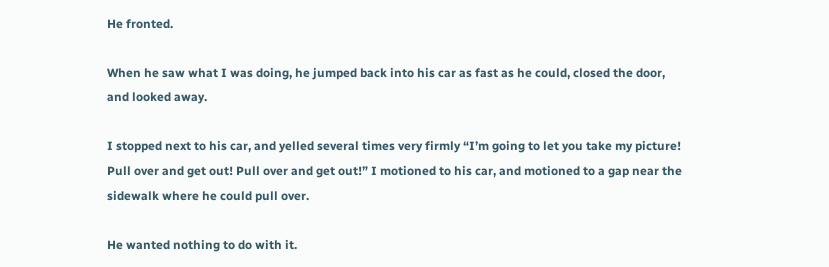He fronted.

When he saw what I was doing, he jumped back into his car as fast as he could, closed the door, and looked away.

I stopped next to his car, and yelled several times very firmly “I’m going to let you take my picture! Pull over and get out! Pull over and get out!” I motioned to his car, and motioned to a gap near the sidewalk where he could pull over.

He wanted nothing to do with it.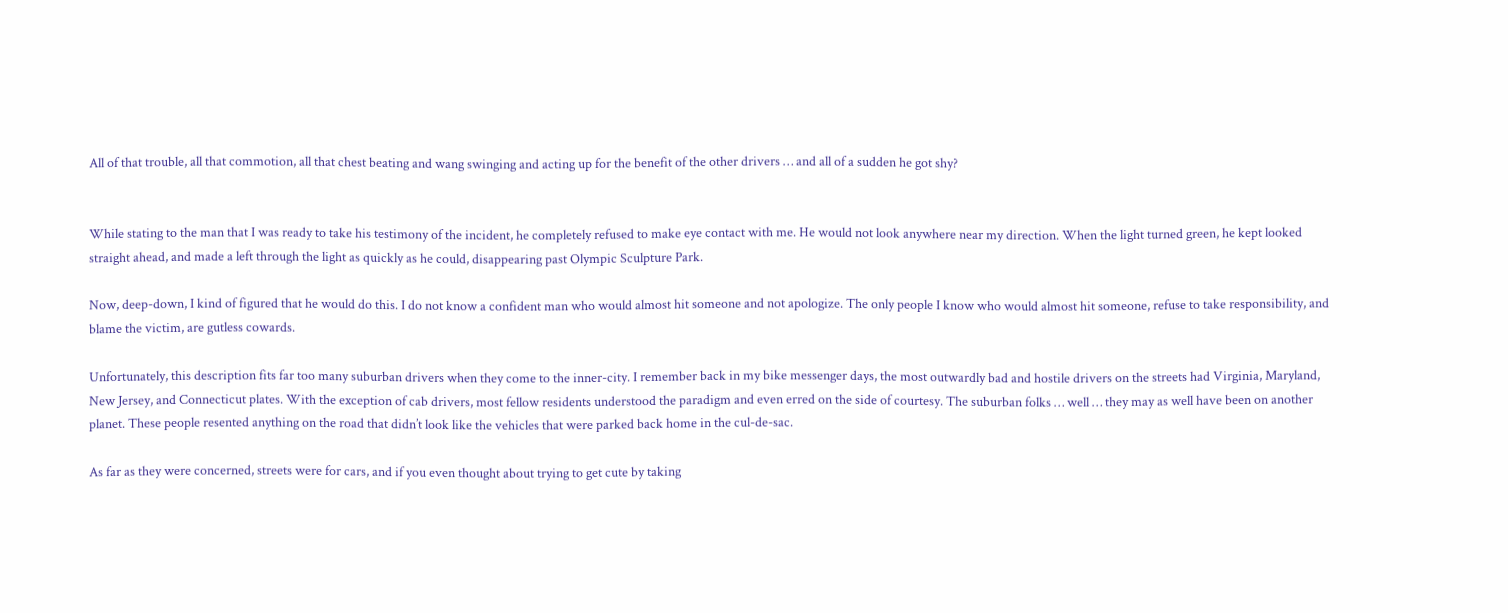All of that trouble, all that commotion, all that chest beating and wang swinging and acting up for the benefit of the other drivers … and all of a sudden he got shy?


While stating to the man that I was ready to take his testimony of the incident, he completely refused to make eye contact with me. He would not look anywhere near my direction. When the light turned green, he kept looked straight ahead, and made a left through the light as quickly as he could, disappearing past Olympic Sculpture Park.

Now, deep-down, I kind of figured that he would do this. I do not know a confident man who would almost hit someone and not apologize. The only people I know who would almost hit someone, refuse to take responsibility, and blame the victim, are gutless cowards.

Unfortunately, this description fits far too many suburban drivers when they come to the inner-city. I remember back in my bike messenger days, the most outwardly bad and hostile drivers on the streets had Virginia, Maryland, New Jersey, and Connecticut plates. With the exception of cab drivers, most fellow residents understood the paradigm and even erred on the side of courtesy. The suburban folks … well … they may as well have been on another planet. These people resented anything on the road that didn’t look like the vehicles that were parked back home in the cul-de-sac.

As far as they were concerned, streets were for cars, and if you even thought about trying to get cute by taking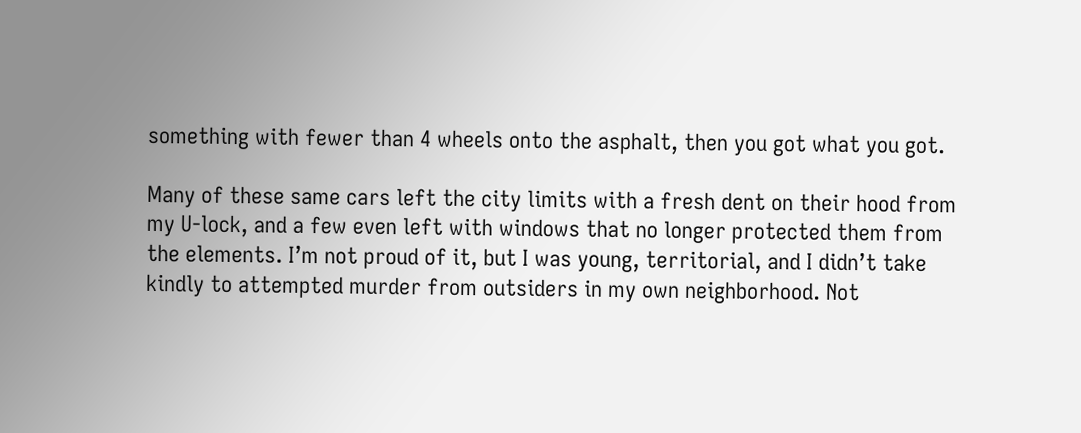something with fewer than 4 wheels onto the asphalt, then you got what you got.

Many of these same cars left the city limits with a fresh dent on their hood from my U-lock, and a few even left with windows that no longer protected them from the elements. I’m not proud of it, but I was young, territorial, and I didn’t take kindly to attempted murder from outsiders in my own neighborhood. Not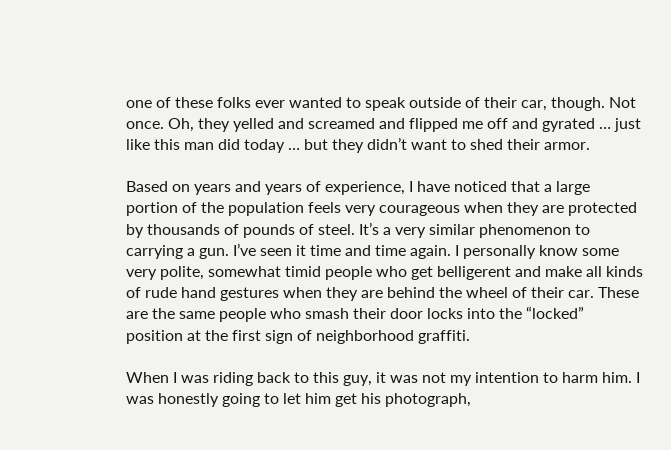one of these folks ever wanted to speak outside of their car, though. Not once. Oh, they yelled and screamed and flipped me off and gyrated … just like this man did today … but they didn’t want to shed their armor.

Based on years and years of experience, I have noticed that a large portion of the population feels very courageous when they are protected by thousands of pounds of steel. It’s a very similar phenomenon to carrying a gun. I’ve seen it time and time again. I personally know some very polite, somewhat timid people who get belligerent and make all kinds of rude hand gestures when they are behind the wheel of their car. These are the same people who smash their door locks into the “locked” position at the first sign of neighborhood graffiti.

When I was riding back to this guy, it was not my intention to harm him. I was honestly going to let him get his photograph,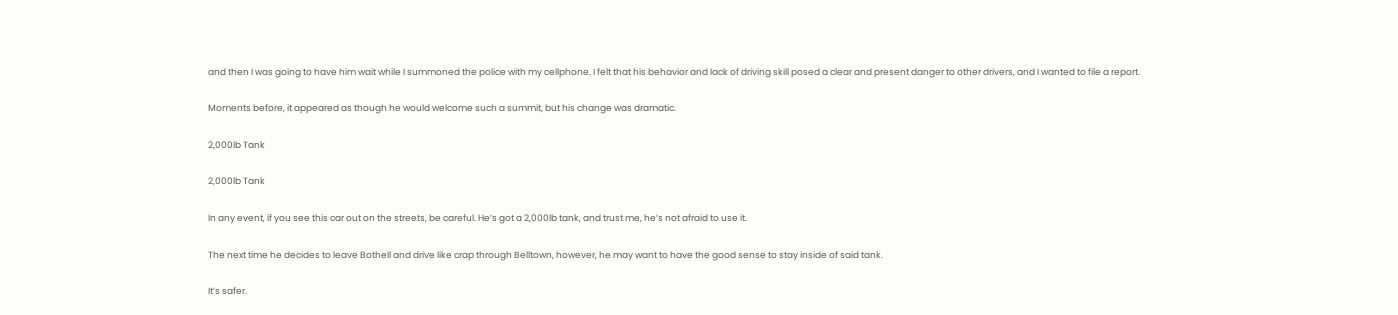and then I was going to have him wait while I summoned the police with my cellphone. I felt that his behavior and lack of driving skill posed a clear and present danger to other drivers, and I wanted to file a report.

Moments before, it appeared as though he would welcome such a summit, but his change was dramatic.

2,000lb Tank

2,000lb Tank

In any event, if you see this car out on the streets, be careful. He’s got a 2,000lb tank, and trust me, he’s not afraid to use it.

The next time he decides to leave Bothell and drive like crap through Belltown, however, he may want to have the good sense to stay inside of said tank.

It’s safer.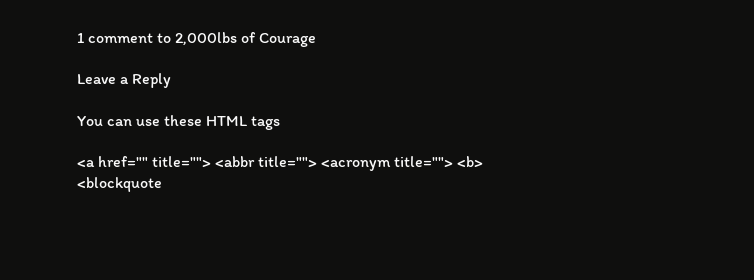1 comment to 2,000lbs of Courage

Leave a Reply

You can use these HTML tags

<a href="" title=""> <abbr title=""> <acronym title=""> <b> <blockquote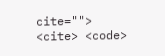cite=""> <cite> <code>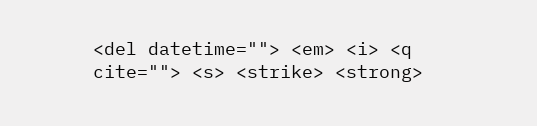<del datetime=""> <em> <i> <q cite=""> <s> <strike> <strong>